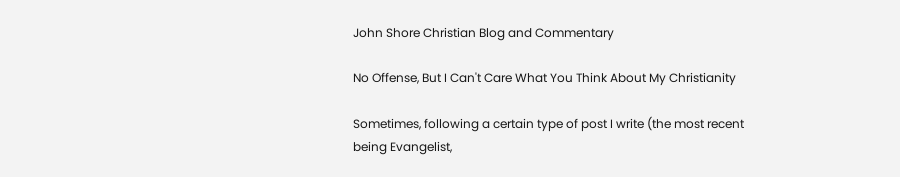John Shore Christian Blog and Commentary

No Offense, But I Can't Care What You Think About My Christianity

Sometimes, following a certain type of post I write (the most recent being Evangelist,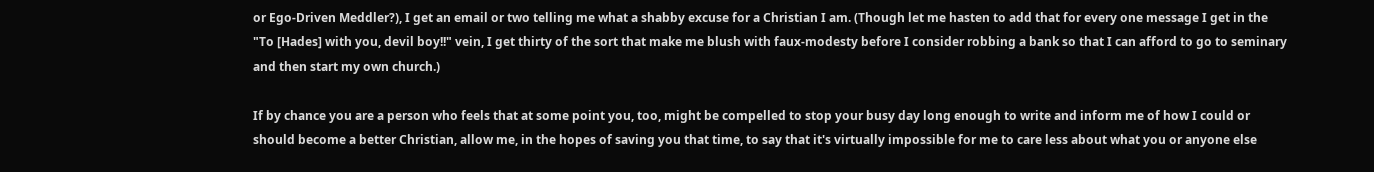or Ego-Driven Meddler?), I get an email or two telling me what a shabby excuse for a Christian I am. (Though let me hasten to add that for every one message I get in the "To [Hades] with you, devil boy!!" vein, I get thirty of the sort that make me blush with faux-modesty before I consider robbing a bank so that I can afford to go to seminary and then start my own church.)

If by chance you are a person who feels that at some point you, too, might be compelled to stop your busy day long enough to write and inform me of how I could or should become a better Christian, allow me, in the hopes of saving you that time, to say that it's virtually impossible for me to care less about what you or anyone else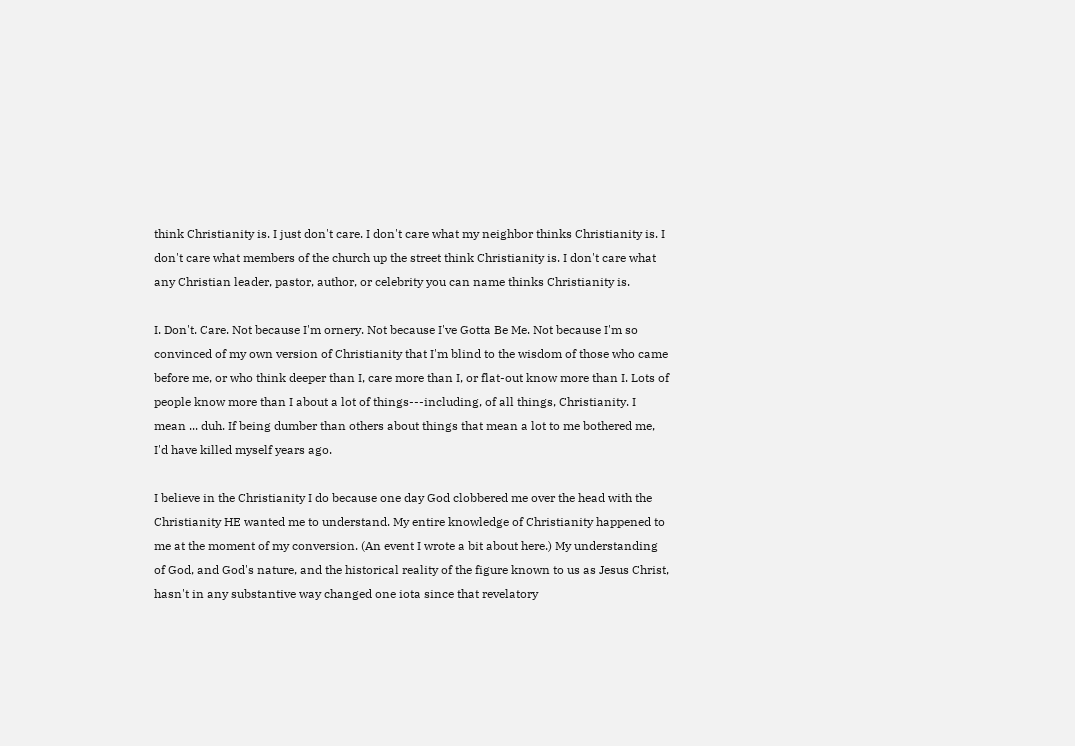think Christianity is. I just don't care. I don't care what my neighbor thinks Christianity is. I don't care what members of the church up the street think Christianity is. I don't care what any Christian leader, pastor, author, or celebrity you can name thinks Christianity is.

I. Don't. Care. Not because I'm ornery. Not because I've Gotta Be Me. Not because I'm so convinced of my own version of Christianity that I'm blind to the wisdom of those who came before me, or who think deeper than I, care more than I, or flat-out know more than I. Lots of people know more than I about a lot of things---including, of all things, Christianity. I mean ... duh. If being dumber than others about things that mean a lot to me bothered me, I'd have killed myself years ago.

I believe in the Christianity I do because one day God clobbered me over the head with the Christianity HE wanted me to understand. My entire knowledge of Christianity happened to me at the moment of my conversion. (An event I wrote a bit about here.) My understanding of God, and God's nature, and the historical reality of the figure known to us as Jesus Christ, hasn't in any substantive way changed one iota since that revelatory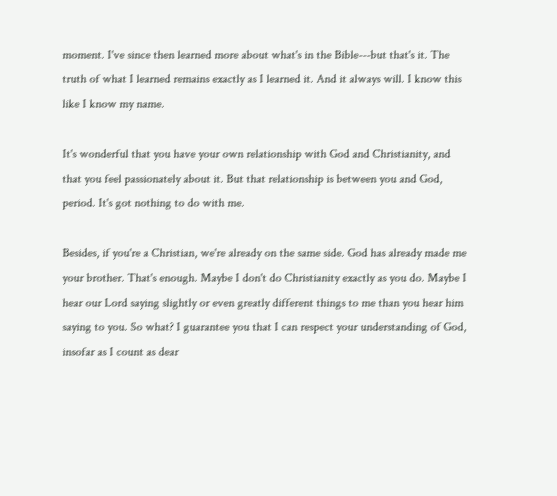moment. I've since then learned more about what's in the Bible---but that's it. The truth of what I learned remains exactly as I learned it. And it always will. I know this like I know my name.

It's wonderful that you have your own relationship with God and Christianity, and that you feel passionately about it. But that relationship is between you and God, period. It's got nothing to do with me.

Besides, if you're a Christian, we're already on the same side. God has already made me your brother. That's enough. Maybe I don't do Christianity exactly as you do. Maybe I hear our Lord saying slightly or even greatly different things to me than you hear him saying to you. So what? I guarantee you that I can respect your understanding of God, insofar as I count as dear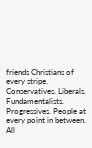friends Christians of every stripe. Conservatives. Liberals. Fundamentalists. Progressives. People at every point in between. All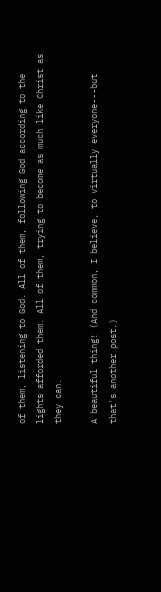of them, listening to God. All of them, following God according to the lights afforded them. All of them, trying to become as much like Christ as they can.

A beautiful thing! (And common, I believe, to virtually everyone---but that's another post.)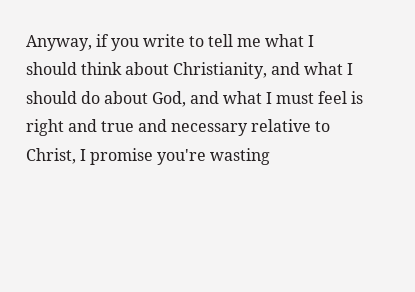Anyway, if you write to tell me what I should think about Christianity, and what I should do about God, and what I must feel is right and true and necessary relative to Christ, I promise you're wasting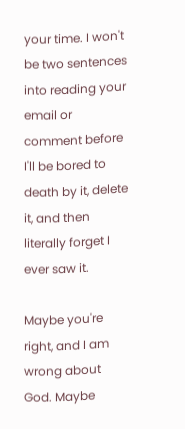your time. I won't be two sentences into reading your email or comment before I'll be bored to death by it, delete it, and then literally forget I ever saw it.

Maybe you're right, and I am wrong about God. Maybe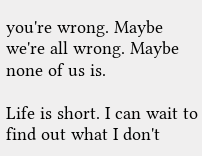you're wrong. Maybe we're all wrong. Maybe none of us is.

Life is short. I can wait to find out what I don't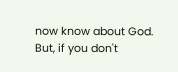now know about God. But, if you don't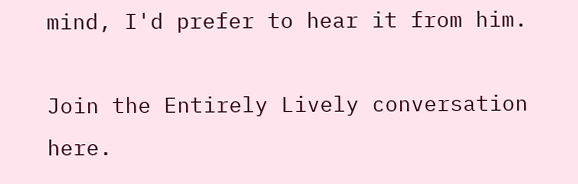mind, I'd prefer to hear it from him.

Join the Entirely Lively conversation here.